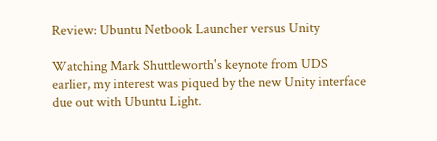Review: Ubuntu Netbook Launcher versus Unity

Watching Mark Shuttleworth's keynote from UDS earlier, my interest was piqued by the new Unity interface due out with Ubuntu Light.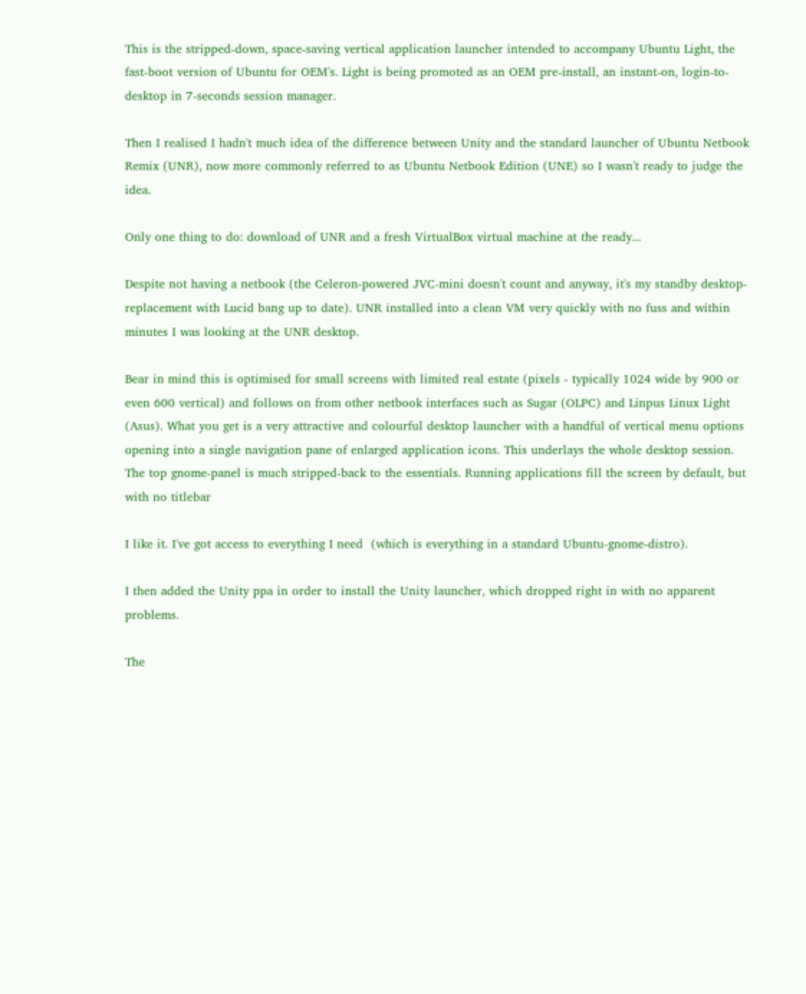This is the stripped-down, space-saving vertical application launcher intended to accompany Ubuntu Light, the fast-boot version of Ubuntu for OEM's. Light is being promoted as an OEM pre-install, an instant-on, login-to-desktop in 7-seconds session manager.

Then I realised I hadn't much idea of the difference between Unity and the standard launcher of Ubuntu Netbook Remix (UNR), now more commonly referred to as Ubuntu Netbook Edition (UNE) so I wasn't ready to judge the idea.

Only one thing to do: download of UNR and a fresh VirtualBox virtual machine at the ready...

Despite not having a netbook (the Celeron-powered JVC-mini doesn't count and anyway, it's my standby desktop-replacement with Lucid bang up to date). UNR installed into a clean VM very quickly with no fuss and within minutes I was looking at the UNR desktop.

Bear in mind this is optimised for small screens with limited real estate (pixels - typically 1024 wide by 900 or even 600 vertical) and follows on from other netbook interfaces such as Sugar (OLPC) and Linpus Linux Light (Asus). What you get is a very attractive and colourful desktop launcher with a handful of vertical menu options opening into a single navigation pane of enlarged application icons. This underlays the whole desktop session. The top gnome-panel is much stripped-back to the essentials. Running applications fill the screen by default, but with no titlebar

I like it. I've got access to everything I need  (which is everything in a standard Ubuntu-gnome-distro).

I then added the Unity ppa in order to install the Unity launcher, which dropped right in with no apparent problems.

The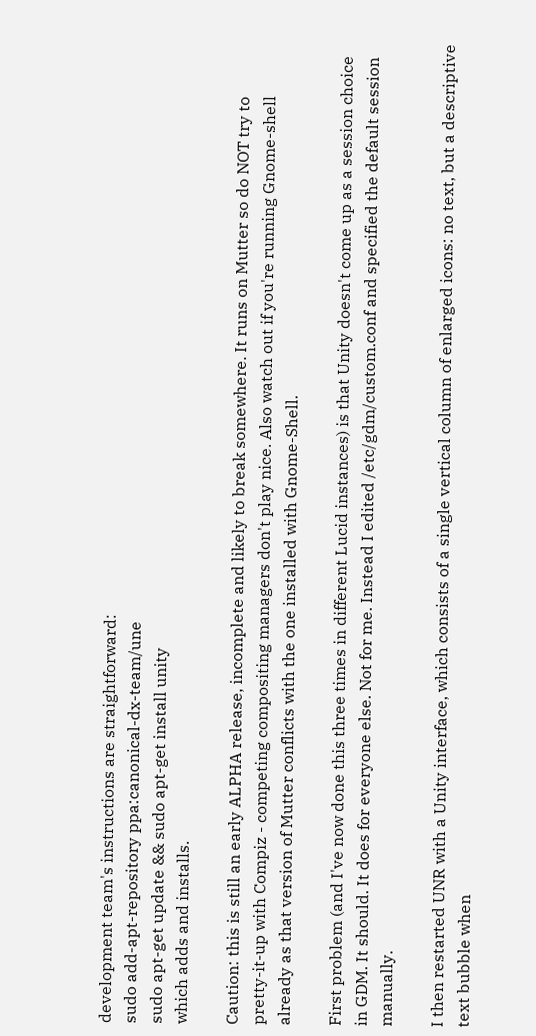development team's instructions are straightforward:
sudo add-apt-repository ppa:canonical-dx-team/une
sudo apt-get update && sudo apt-get install unity
which adds and installs.

Caution: this is still an early ALPHA release, incomplete and likely to break somewhere. It runs on Mutter so do NOT try to pretty-it-up with Compiz - competing compositing managers don't play nice. Also watch out if you're running Gnome-shell already as that version of Mutter conflicts with the one installed with Gnome-Shell.

First problem (and I've now done this three times in different Lucid instances) is that Unity doesn't come up as a session choice in GDM. It should. It does for everyone else. Not for me. Instead I edited /etc/gdm/custom.conf and specified the default session manually.

I then restarted UNR with a Unity interface, which consists of a single vertical column of enlarged icons: no text, but a descriptive text bubble when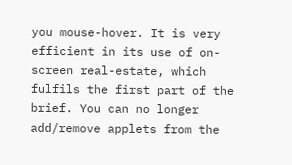you mouse-hover. It is very efficient in its use of on-screen real-estate, which fulfils the first part of the brief. You can no longer add/remove applets from the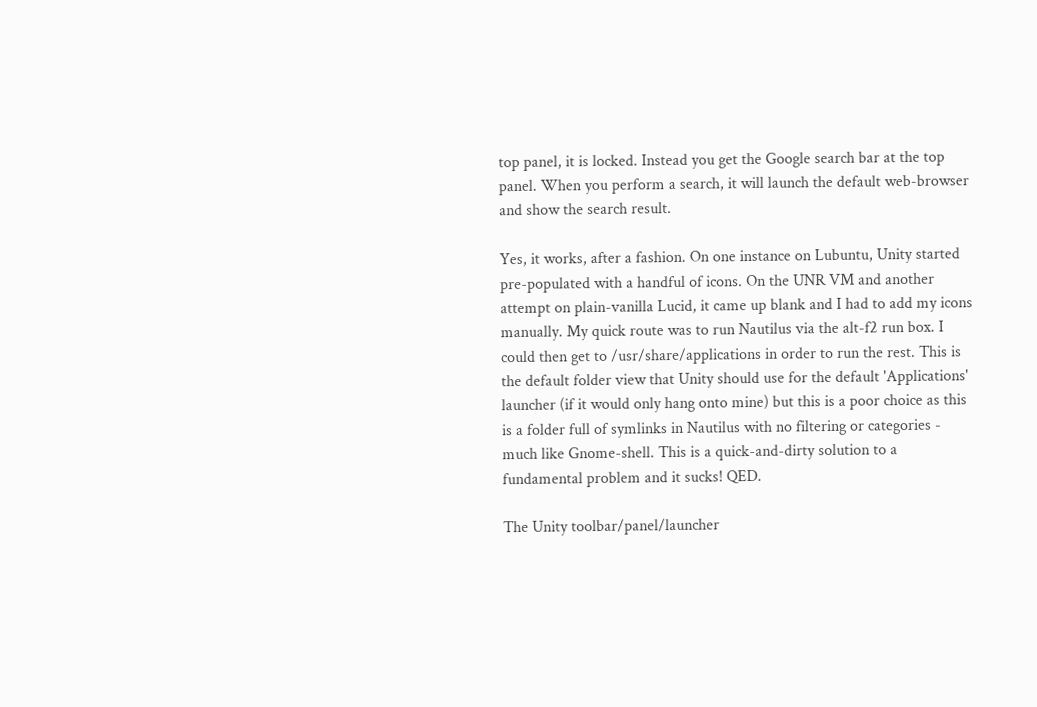top panel, it is locked. Instead you get the Google search bar at the top panel. When you perform a search, it will launch the default web-browser and show the search result.

Yes, it works, after a fashion. On one instance on Lubuntu, Unity started pre-populated with a handful of icons. On the UNR VM and another attempt on plain-vanilla Lucid, it came up blank and I had to add my icons manually. My quick route was to run Nautilus via the alt-f2 run box. I could then get to /usr/share/applications in order to run the rest. This is the default folder view that Unity should use for the default 'Applications' launcher (if it would only hang onto mine) but this is a poor choice as this is a folder full of symlinks in Nautilus with no filtering or categories - much like Gnome-shell. This is a quick-and-dirty solution to a fundamental problem and it sucks! QED.

The Unity toolbar/panel/launcher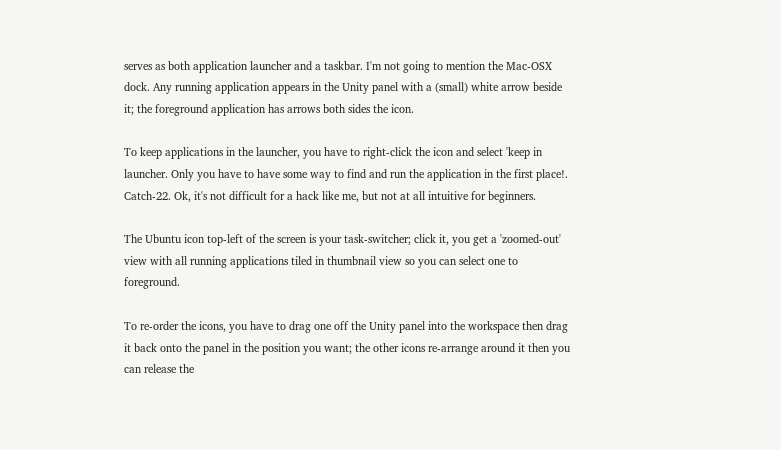serves as both application launcher and a taskbar. I'm not going to mention the Mac-OSX dock. Any running application appears in the Unity panel with a (small) white arrow beside it; the foreground application has arrows both sides the icon.

To keep applications in the launcher, you have to right-click the icon and select 'keep in launcher. Only you have to have some way to find and run the application in the first place!. Catch-22. Ok, it's not difficult for a hack like me, but not at all intuitive for beginners.

The Ubuntu icon top-left of the screen is your task-switcher; click it, you get a 'zoomed-out' view with all running applications tiled in thumbnail view so you can select one to foreground.

To re-order the icons, you have to drag one off the Unity panel into the workspace then drag it back onto the panel in the position you want; the other icons re-arrange around it then you can release the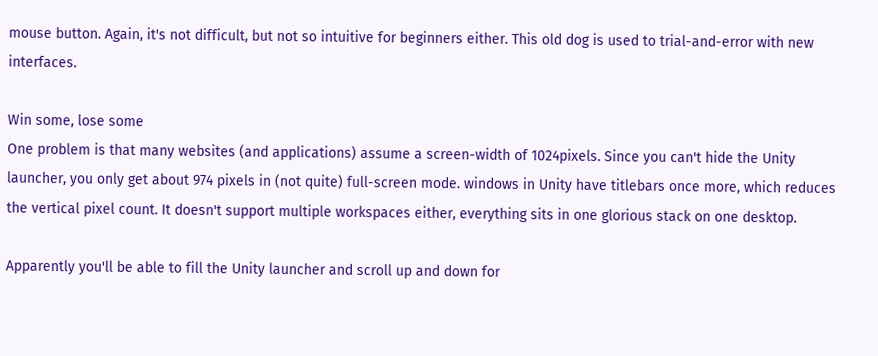mouse button. Again, it's not difficult, but not so intuitive for beginners either. This old dog is used to trial-and-error with new interfaces.

Win some, lose some
One problem is that many websites (and applications) assume a screen-width of 1024pixels. Since you can't hide the Unity launcher, you only get about 974 pixels in (not quite) full-screen mode. windows in Unity have titlebars once more, which reduces the vertical pixel count. It doesn't support multiple workspaces either, everything sits in one glorious stack on one desktop.

Apparently you'll be able to fill the Unity launcher and scroll up and down for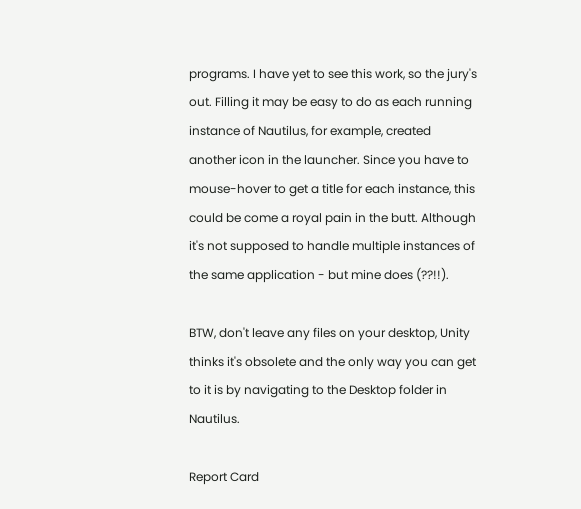programs. I have yet to see this work, so the jury's out. Filling it may be easy to do as each running instance of Nautilus, for example, created another icon in the launcher. Since you have to mouse-hover to get a title for each instance, this could be come a royal pain in the butt. Although it's not supposed to handle multiple instances of the same application - but mine does (??!!).

BTW, don't leave any files on your desktop, Unity thinks it's obsolete and the only way you can get to it is by navigating to the Desktop folder in Nautilus.

Report Card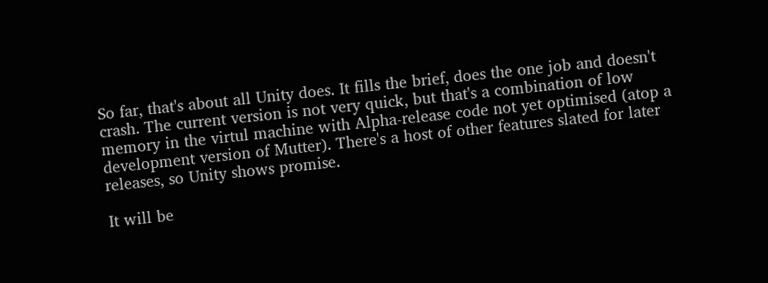So far, that's about all Unity does. It fills the brief, does the one job and doesn't crash. The current version is not very quick, but that's a combination of low memory in the virtul machine with Alpha-release code not yet optimised (atop a development version of Mutter). There's a host of other features slated for later releases, so Unity shows promise.

It will be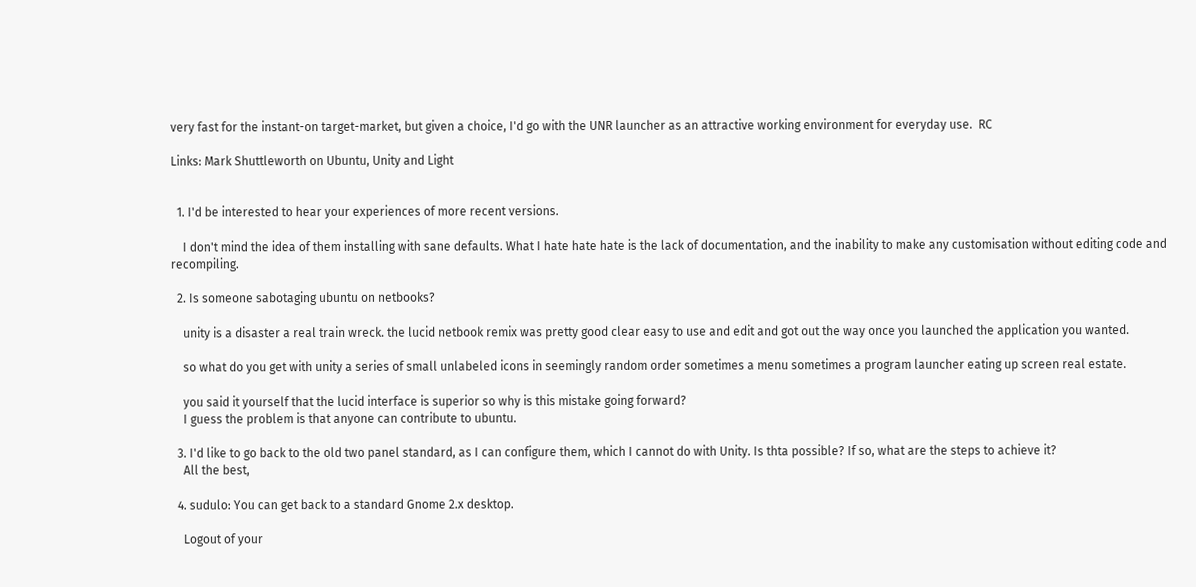very fast for the instant-on target-market, but given a choice, I'd go with the UNR launcher as an attractive working environment for everyday use.  RC

Links: Mark Shuttleworth on Ubuntu, Unity and Light


  1. I'd be interested to hear your experiences of more recent versions.

    I don't mind the idea of them installing with sane defaults. What I hate hate hate is the lack of documentation, and the inability to make any customisation without editing code and recompiling.

  2. Is someone sabotaging ubuntu on netbooks?

    unity is a disaster a real train wreck. the lucid netbook remix was pretty good clear easy to use and edit and got out the way once you launched the application you wanted.

    so what do you get with unity a series of small unlabeled icons in seemingly random order sometimes a menu sometimes a program launcher eating up screen real estate.

    you said it yourself that the lucid interface is superior so why is this mistake going forward?
    I guess the problem is that anyone can contribute to ubuntu.

  3. I'd like to go back to the old two panel standard, as I can configure them, which I cannot do with Unity. Is thta possible? If so, what are the steps to achieve it?
    All the best,

  4. sudulo: You can get back to a standard Gnome 2.x desktop.

    Logout of your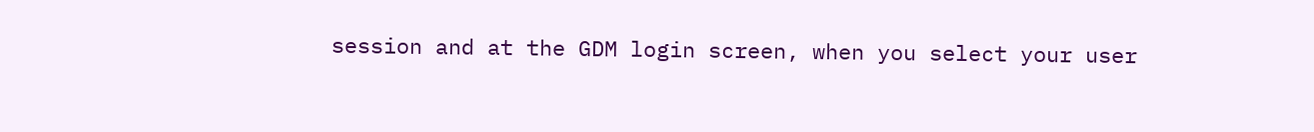session and at the GDM login screen, when you select your user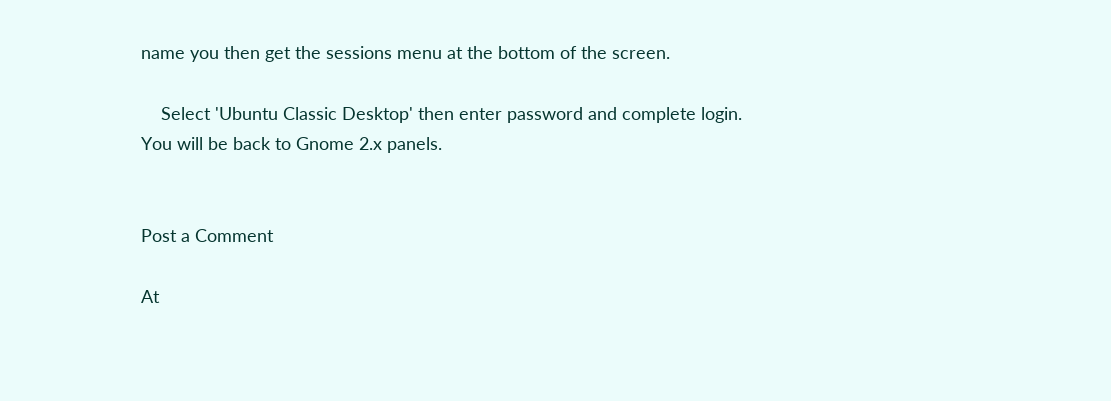name you then get the sessions menu at the bottom of the screen.

    Select 'Ubuntu Classic Desktop' then enter password and complete login. You will be back to Gnome 2.x panels.


Post a Comment

At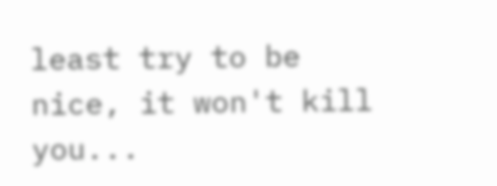least try to be nice, it won't kill you...